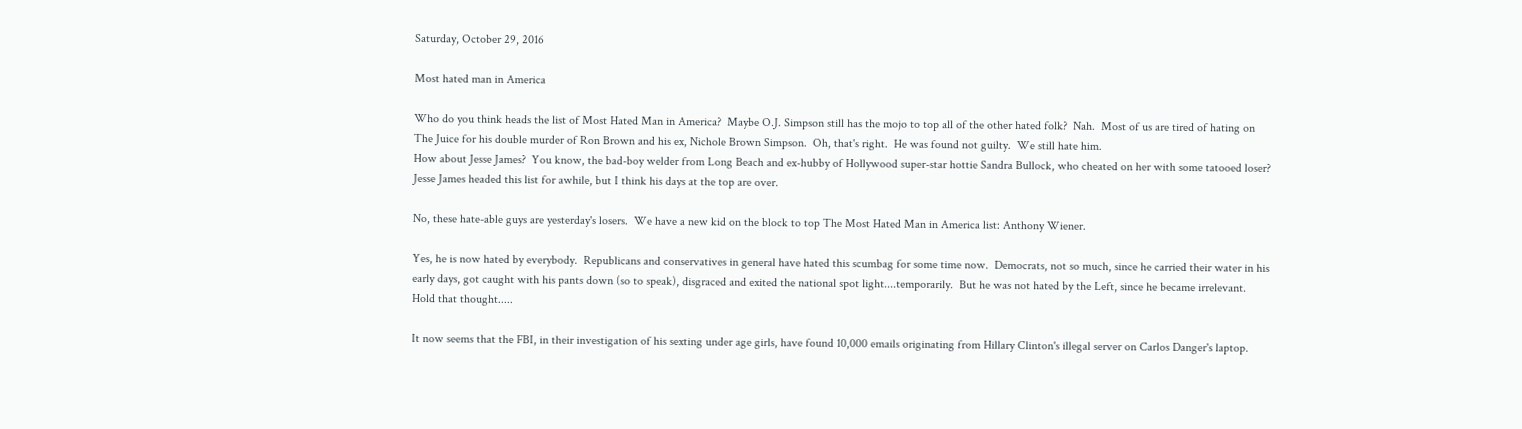Saturday, October 29, 2016

Most hated man in America

Who do you think heads the list of Most Hated Man in America?  Maybe O.J. Simpson still has the mojo to top all of the other hated folk?  Nah.  Most of us are tired of hating on The Juice for his double murder of Ron Brown and his ex, Nichole Brown Simpson.  Oh, that's right.  He was found not guilty.  We still hate him.
How about Jesse James?  You know, the bad-boy welder from Long Beach and ex-hubby of Hollywood super-star hottie Sandra Bullock, who cheated on her with some tatooed loser?  Jesse James headed this list for awhile, but I think his days at the top are over.

No, these hate-able guys are yesterday's losers.  We have a new kid on the block to top The Most Hated Man in America list: Anthony Wiener.

Yes, he is now hated by everybody.  Republicans and conservatives in general have hated this scumbag for some time now.  Democrats, not so much, since he carried their water in his early days, got caught with his pants down (so to speak), disgraced and exited the national spot light....temporarily.  But he was not hated by the Left, since he became irrelevant.  Hold that thought.....

It now seems that the FBI, in their investigation of his sexting under age girls, have found 10,000 emails originating from Hillary Clinton's illegal server on Carlos Danger's laptop.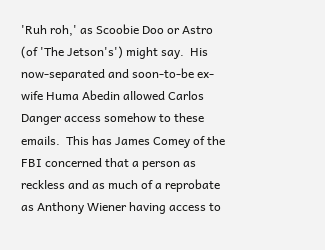'Ruh roh,' as Scoobie Doo or Astro (of 'The Jetson's') might say.  His now-separated and soon-to-be ex-wife Huma Abedin allowed Carlos Danger access somehow to these emails.  This has James Comey of the FBI concerned that a person as reckless and as much of a reprobate as Anthony Wiener having access to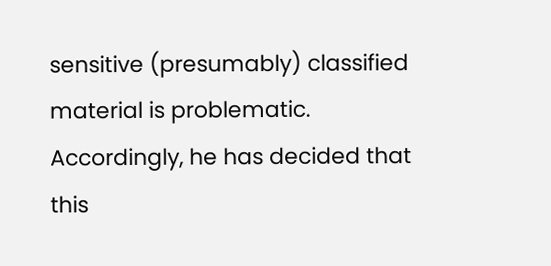sensitive (presumably) classified material is problematic.  Accordingly, he has decided that this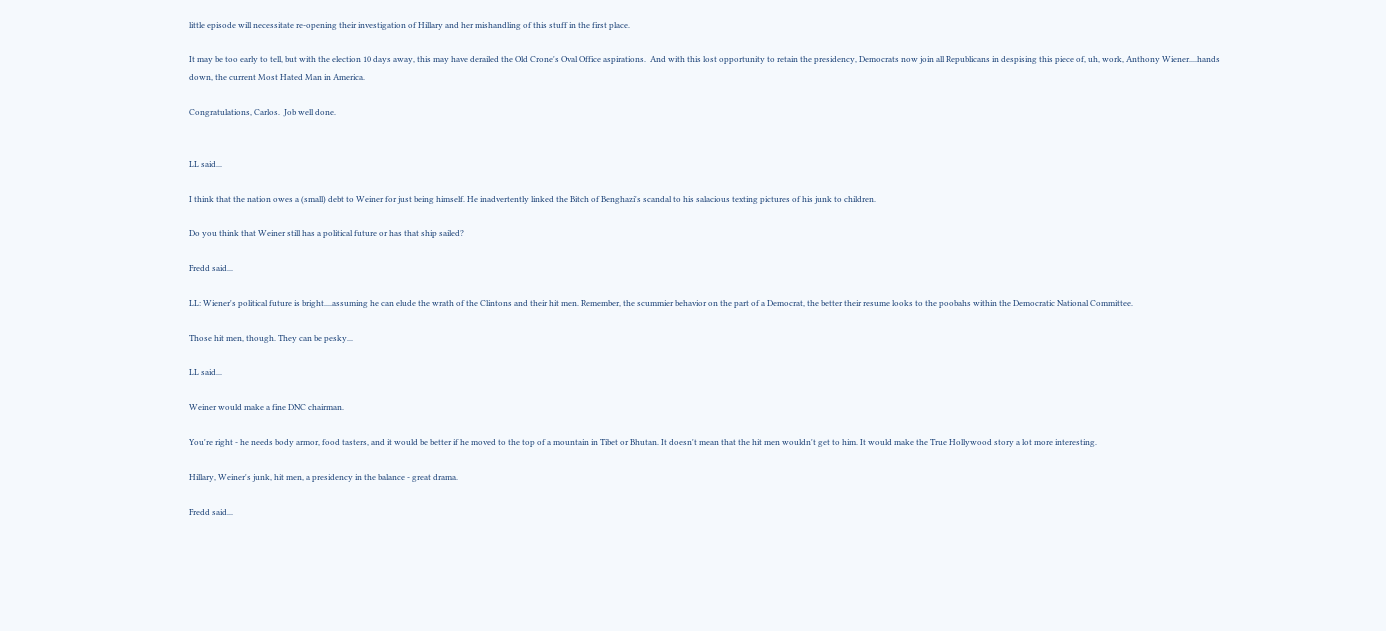little episode will necessitate re-opening their investigation of Hillary and her mishandling of this stuff in the first place.

It may be too early to tell, but with the election 10 days away, this may have derailed the Old Crone's Oval Office aspirations.  And with this lost opportunity to retain the presidency, Democrats now join all Republicans in despising this piece of, uh, work, Anthony Wiener....hands down, the current Most Hated Man in America.

Congratulations, Carlos.  Job well done.


LL said...

I think that the nation owes a (small) debt to Weiner for just being himself. He inadvertently linked the Bitch of Benghazi's scandal to his salacious texting pictures of his junk to children.

Do you think that Weiner still has a political future or has that ship sailed?

Fredd said...

LL: Wiener's political future is bright....assuming he can elude the wrath of the Clintons and their hit men. Remember, the scummier behavior on the part of a Democrat, the better their resume looks to the poobahs within the Democratic National Committee.

Those hit men, though. They can be pesky...

LL said...

Weiner would make a fine DNC chairman.

You're right - he needs body armor, food tasters, and it would be better if he moved to the top of a mountain in Tibet or Bhutan. It doesn't mean that the hit men wouldn't get to him. It would make the True Hollywood story a lot more interesting.

Hillary, Weiner's junk, hit men, a presidency in the balance - great drama.

Fredd said...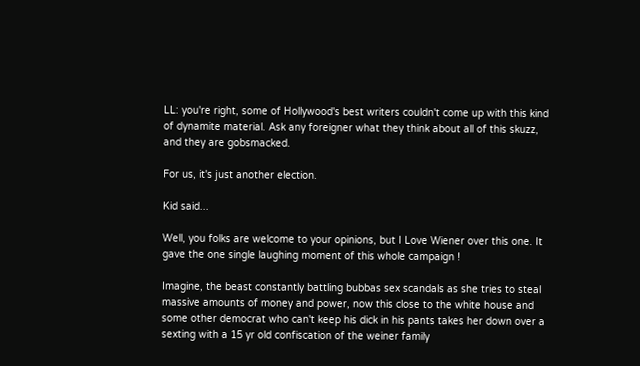LL: you're right, some of Hollywood's best writers couldn't come up with this kind of dynamite material. Ask any foreigner what they think about all of this skuzz, and they are gobsmacked.

For us, it's just another election.

Kid said...

Well, you folks are welcome to your opinions, but I Love Wiener over this one. It gave the one single laughing moment of this whole campaign !

Imagine, the beast constantly battling bubbas sex scandals as she tries to steal massive amounts of money and power, now this close to the white house and some other democrat who can't keep his dick in his pants takes her down over a sexting with a 15 yr old confiscation of the weiner family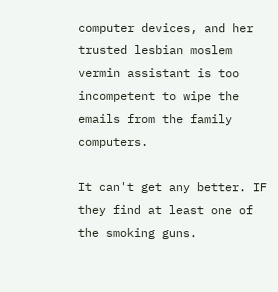computer devices, and her trusted lesbian moslem vermin assistant is too incompetent to wipe the emails from the family computers.

It can't get any better. IF they find at least one of the smoking guns.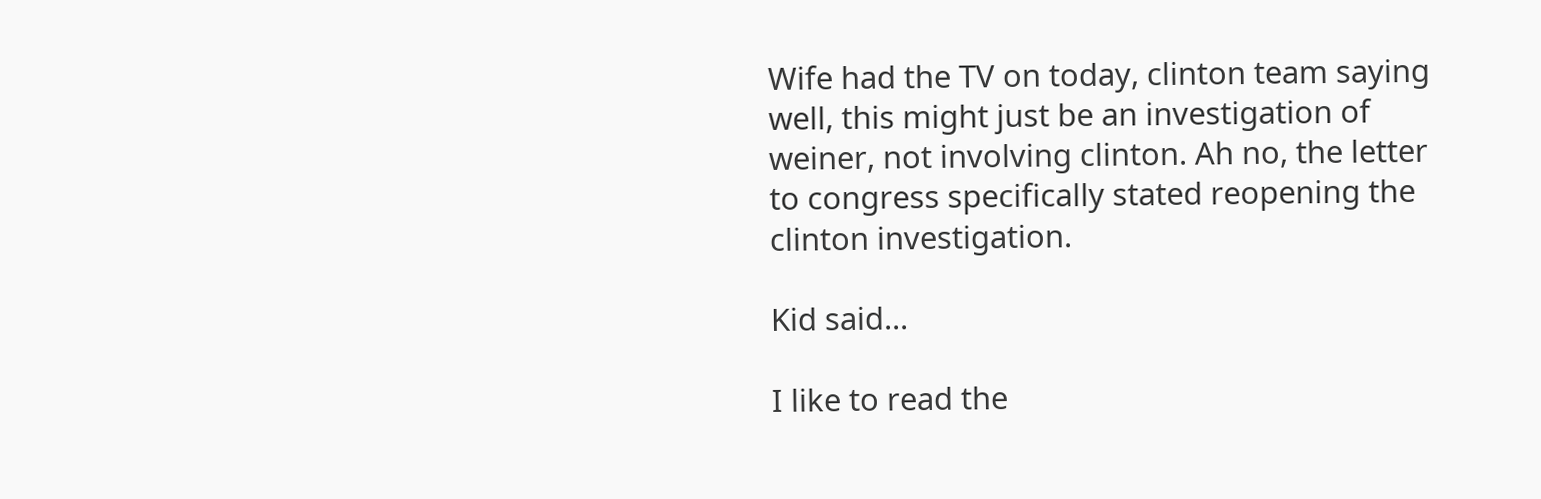Wife had the TV on today, clinton team saying well, this might just be an investigation of weiner, not involving clinton. Ah no, the letter to congress specifically stated reopening the clinton investigation.

Kid said...

I like to read the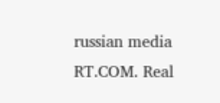russian media RT.COM. Real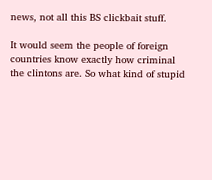news, not all this BS clickbait stuff.

It would seem the people of foreign countries know exactly how criminal the clintons are. So what kind of stupid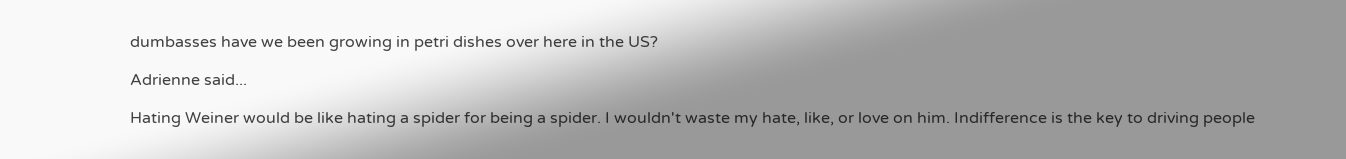dumbasses have we been growing in petri dishes over here in the US?

Adrienne said...

Hating Weiner would be like hating a spider for being a spider. I wouldn't waste my hate, like, or love on him. Indifference is the key to driving people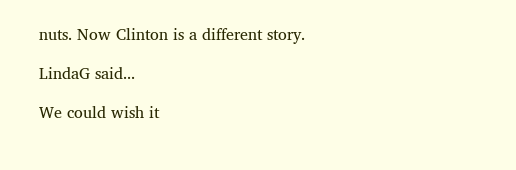nuts. Now Clinton is a different story.

LindaG said...

We could wish it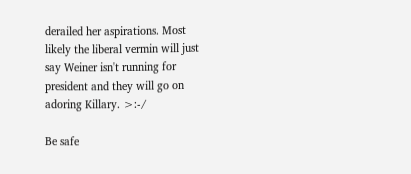derailed her aspirations. Most likely the liberal vermin will just say Weiner isn't running for president and they will go on adoring Killary. >:-/

Be safe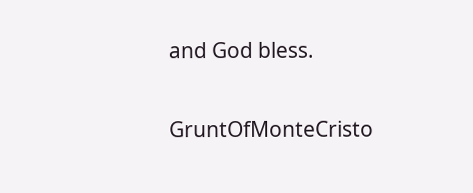and God bless.

GruntOfMonteCristo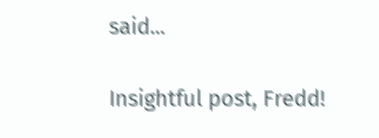said...

Insightful post, Fredd!